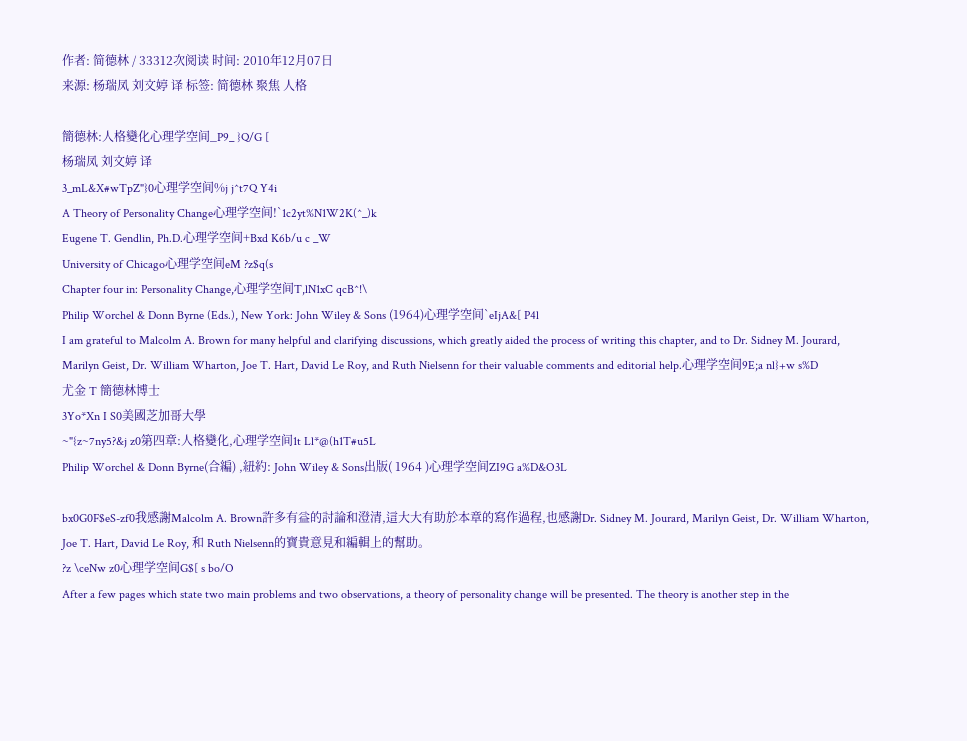作者: 简德林 / 33312次阅读 时间: 2010年12月07日
来源: 杨瑞凤 刘文婷 译 标签: 简德林 聚焦 人格

簡德林:人格變化心理学空间_P9_ }Q/G [
杨瑞凤 刘文婷 译
3_mL&X#wTpZ"}0心理学空间%j j^t7Q Y4i
A Theory of Personality Change心理学空间!`1c2yt%N1W2K(^_)k
Eugene T. Gendlin, Ph.D.心理学空间+Bxd K6b/u c _W
University of Chicago心理学空间eM ?z$q(s
Chapter four in: Personality Change,心理学空间T,lN1xC qcB^!\
Philip Worchel & Donn Byrne (Eds.), New York: John Wiley & Sons (1964)心理学空间`eIjA&[ P4l
I am grateful to Malcolm A. Brown for many helpful and clarifying discussions, which greatly aided the process of writing this chapter, and to Dr. Sidney M. Jourard, Marilyn Geist, Dr. William Wharton, Joe T. Hart, David Le Roy, and Ruth Nielsenn for their valuable comments and editorial help.心理学空间9E;a nl}+w s%D
尤金 T 簡德林博士
3Yo*Xn I S0美國芝加哥大學
~"{z~7ny5?&j z0第四章:人格變化,心理学空间1t Ll*@(h1T#u5L
Philip Worchel & Donn Byrne(合編) ,紐約: John Wiley & Sons出版( 1964 )心理学空间ZI9G a%D&O3L

bx0G0F$eS-zf0我感謝Malcolm A. Brown許多有益的討論和澄清,這大大有助於本章的寫作過程,也感謝Dr. Sidney M. Jourard, Marilyn Geist, Dr. William Wharton, Joe T. Hart, David Le Roy, 和 Ruth Nielsenn的寶貴意見和編輯上的幫助。
?z \ceNw z0心理学空间G$[ s bo/O
After a few pages which state two main problems and two observations, a theory of personality change will be presented. The theory is another step in the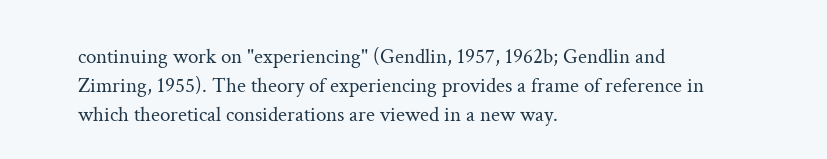continuing work on "experiencing" (Gendlin, 1957, 1962b; Gendlin and Zimring, 1955). The theory of experiencing provides a frame of reference in which theoretical considerations are viewed in a new way.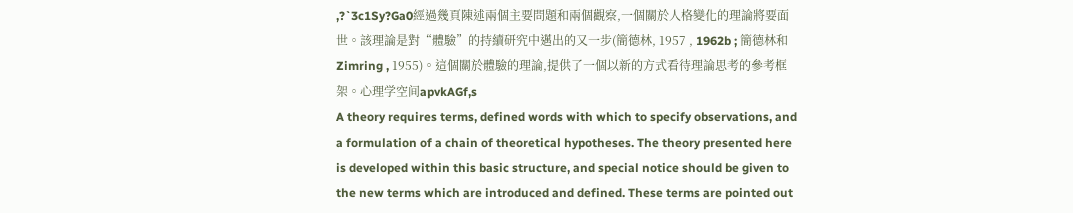,?`3c1Sy?Ga0經過幾頁陳述兩個主要問題和兩個觀察,一個關於人格變化的理論將要面世。該理論是對“體驗”的持續研究中邁出的又一步(簡德林, 1957 , 1962b ; 簡德林和Zimring , 1955)。這個關於體驗的理論,提供了一個以新的方式看待理論思考的參考框架。心理学空间apvkAGf,s
A theory requires terms, defined words with which to specify observations, and a formulation of a chain of theoretical hypotheses. The theory presented here is developed within this basic structure, and special notice should be given to the new terms which are introduced and defined. These terms are pointed out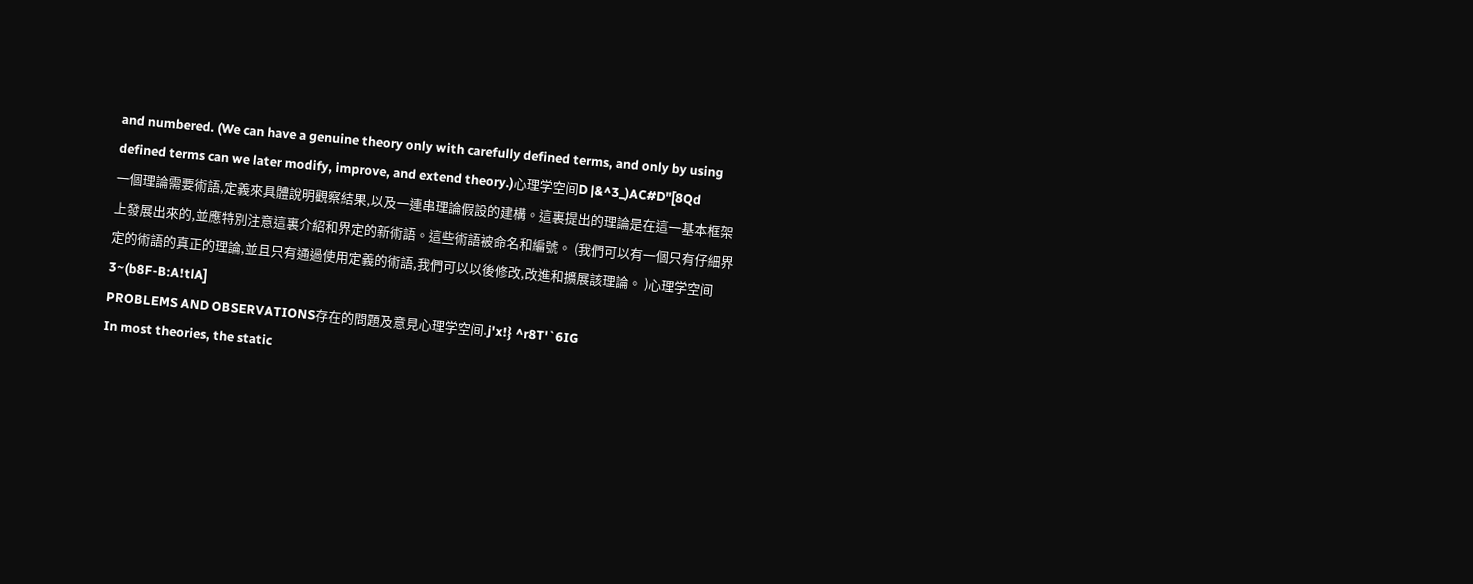and numbered. (We can have a genuine theory only with carefully defined terms, and only by using defined terms can we later modify, improve, and extend theory.)心理学空间D |&^3_)AC#D"[8Qd
一個理論需要術語,定義來具體說明觀察結果,以及一連串理論假設的建構。這裏提出的理論是在這一基本框架上發展出來的,並應特別注意這裏介紹和界定的新術語。這些術語被命名和編號。 (我們可以有一個只有仔細界定的術語的真正的理論,並且只有通過使用定義的術語,我們可以以後修改,改進和擴展該理論。 )心理学空间3~(b8F-B:A!tlA]
PROBLEMS AND OBSERVATIONS存在的問題及意見心理学空间.j'x!} ^r8T'`6IG
In most theories, the static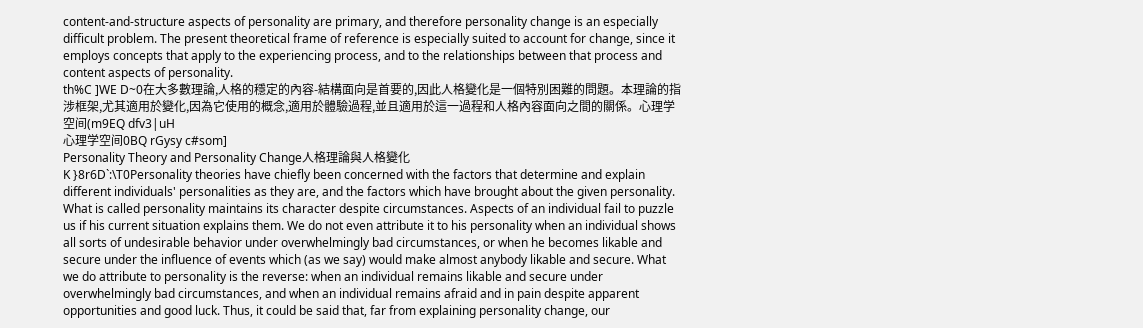content-and-structure aspects of personality are primary, and therefore personality change is an especially difficult problem. The present theoretical frame of reference is especially suited to account for change, since it employs concepts that apply to the experiencing process, and to the relationships between that process and content aspects of personality.
th%C ]WE D~0在大多數理論,人格的穩定的內容-結構面向是首要的,因此人格變化是一個特別困難的問題。本理論的指涉框架,尤其適用於變化,因為它使用的概念,適用於體驗過程,並且適用於這一過程和人格內容面向之間的關係。心理学空间(m9EQ dfv3|uH
心理学空间0BQ rGysy c#som]
Personality Theory and Personality Change人格理論與人格變化
K }8r6D`:\T0Personality theories have chiefly been concerned with the factors that determine and explain different individuals' personalities as they are, and the factors which have brought about the given personality. What is called personality maintains its character despite circumstances. Aspects of an individual fail to puzzle us if his current situation explains them. We do not even attribute it to his personality when an individual shows all sorts of undesirable behavior under overwhelmingly bad circumstances, or when he becomes likable and secure under the influence of events which (as we say) would make almost anybody likable and secure. What we do attribute to personality is the reverse: when an individual remains likable and secure under overwhelmingly bad circumstances, and when an individual remains afraid and in pain despite apparent opportunities and good luck. Thus, it could be said that, far from explaining personality change, our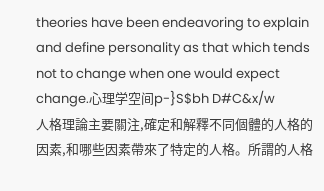theories have been endeavoring to explain and define personality as that which tends not to change when one would expect change.心理学空间p-}S$bh D#C&x/w
人格理論主要關注,確定和解釋不同個體的人格的因素,和哪些因素帶來了特定的人格。所謂的人格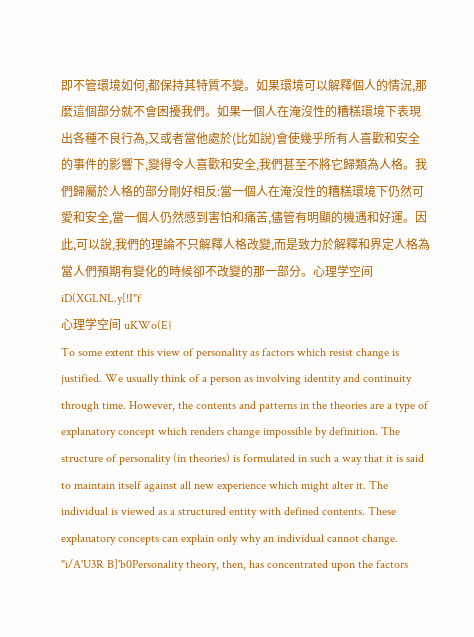即不管環境如何,都保持其特質不變。如果環境可以解釋個人的情況,那麼這個部分就不會困擾我們。如果一個人在淹沒性的糟糕環境下表現出各種不良行為,又或者當他處於(比如說)會使幾乎所有人喜歡和安全的事件的影響下,變得令人喜歡和安全,我們甚至不將它歸類為人格。我們歸屬於人格的部分剛好相反:當一個人在淹沒性的糟糕環境下仍然可愛和安全,當一個人仍然感到害怕和痛苦,儘管有明顯的機遇和好運。因此,可以說,我們的理論不只解釋人格改變,而是致力於解釋和界定人格為當人們預期有變化的時候卻不改變的那一部分。心理学空间 iD(XGLNL.y[!I"f
心理学空间 uKWo(E}
To some extent this view of personality as factors which resist change is justified. We usually think of a person as involving identity and continuity through time. However, the contents and patterns in the theories are a type of explanatory concept which renders change impossible by definition. The structure of personality (in theories) is formulated in such a way that it is said to maintain itself against all new experience which might alter it. The individual is viewed as a structured entity with defined contents. These explanatory concepts can explain only why an individual cannot change.
"i/A'U3R B]'b0Personality theory, then, has concentrated upon the factors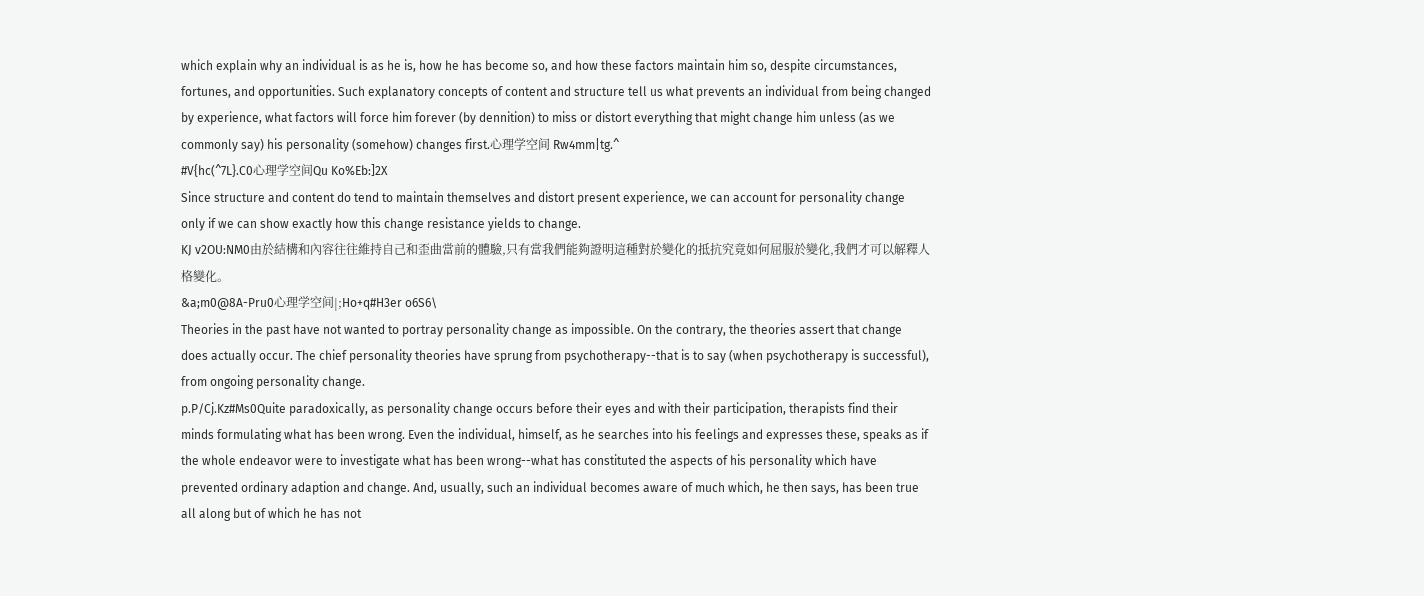which explain why an individual is as he is, how he has become so, and how these factors maintain him so, despite circumstances, fortunes, and opportunities. Such explanatory concepts of content and structure tell us what prevents an individual from being changed by experience, what factors will force him forever (by dennition) to miss or distort everything that might change him unless (as we commonly say) his personality (somehow) changes first.心理学空间 Rw4mm|tg.^
#V{hc(^7L}.C0心理学空间Qu Ko%Eb:]2X
Since structure and content do tend to maintain themselves and distort present experience, we can account for personality change only if we can show exactly how this change resistance yields to change.
KJ v2OU:NM0由於結構和內容往往維持自己和歪曲當前的體驗,只有當我們能夠證明這種對於變化的抵抗究竟如何屈服於變化,我們才可以解釋人格變化。
&a;m0@8A-Pru0心理学空间|;Ho+q#H3er o6S6\
Theories in the past have not wanted to portray personality change as impossible. On the contrary, the theories assert that change does actually occur. The chief personality theories have sprung from psychotherapy--that is to say (when psychotherapy is successful), from ongoing personality change.
p.P/Cj.Kz#Ms0Quite paradoxically, as personality change occurs before their eyes and with their participation, therapists find their minds formulating what has been wrong. Even the individual, himself, as he searches into his feelings and expresses these, speaks as if the whole endeavor were to investigate what has been wrong--what has constituted the aspects of his personality which have prevented ordinary adaption and change. And, usually, such an individual becomes aware of much which, he then says, has been true all along but of which he has not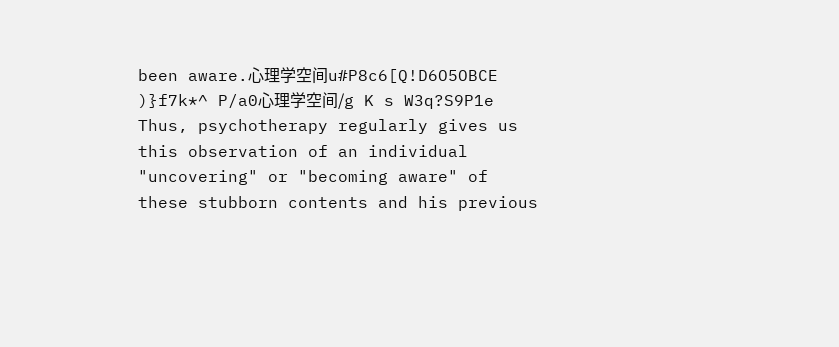been aware.心理学空间u#P8c6[Q!D6O5OBCE
)}f7k*^ P/a0心理学空间/g K s W3q?S9P1e
Thus, psychotherapy regularly gives us this observation of an individual "uncovering" or "becoming aware" of these stubborn contents and his previous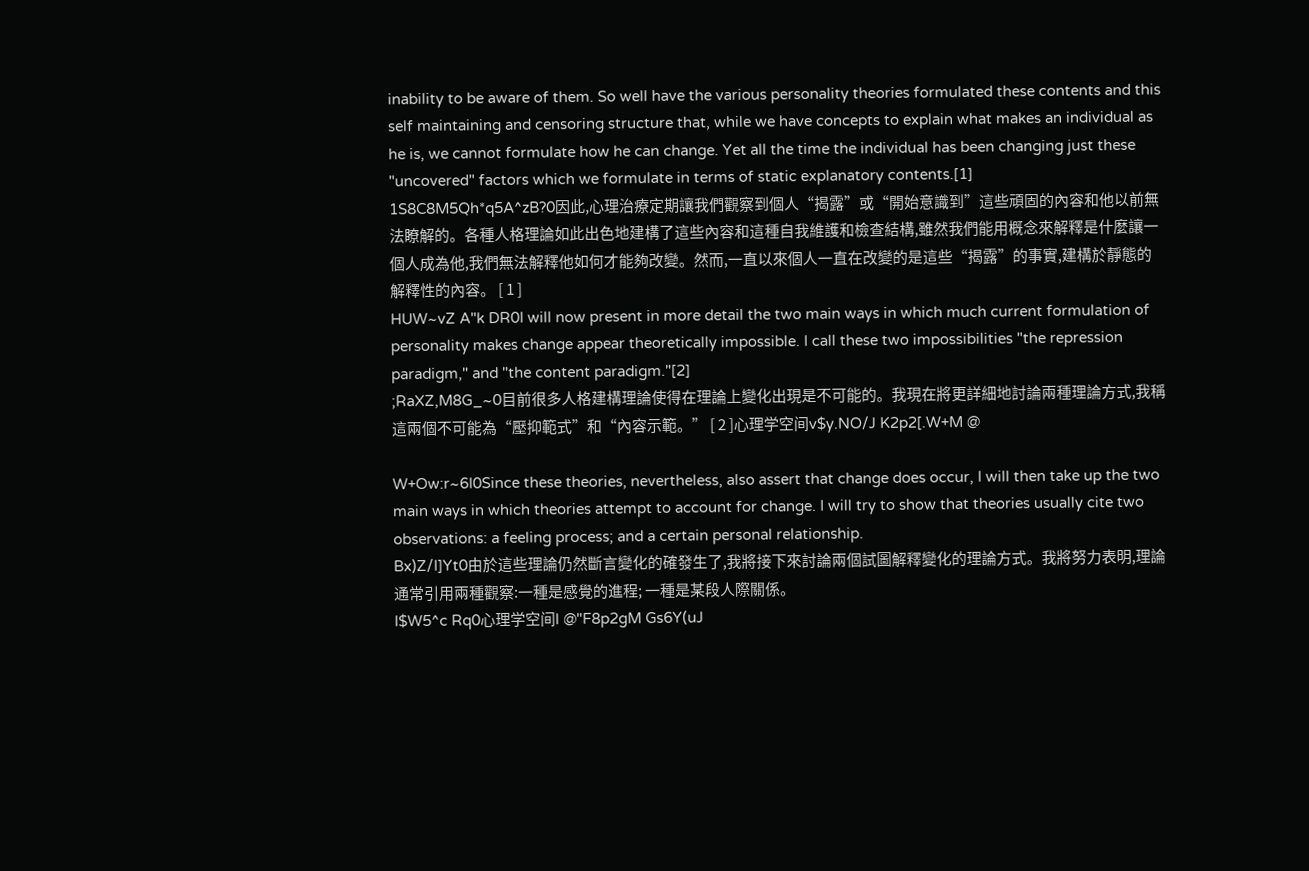inability to be aware of them. So well have the various personality theories formulated these contents and this self maintaining and censoring structure that, while we have concepts to explain what makes an individual as he is, we cannot formulate how he can change. Yet all the time the individual has been changing just these "uncovered" factors which we formulate in terms of static explanatory contents.[1]
1S8C8M5Qh*q5A^zB?0因此,心理治療定期讓我們觀察到個人“揭露”或“開始意識到”這些頑固的內容和他以前無法瞭解的。各種人格理論如此出色地建構了這些內容和這種自我維護和檢查結構,雖然我們能用概念來解釋是什麼讓一個人成為他,我們無法解釋他如何才能夠改變。然而,一直以來個人一直在改變的是這些“揭露”的事實,建構於靜態的解釋性的內容。 [ 1 ]
HUW~vZ A"k DR0I will now present in more detail the two main ways in which much current formulation of personality makes change appear theoretically impossible. I call these two impossibilities "the repression paradigm," and "the content paradigm."[2]
;RaXZ,M8G_~0目前很多人格建構理論使得在理論上變化出現是不可能的。我現在將更詳細地討論兩種理論方式,我稱這兩個不可能為“壓抑範式”和“內容示範。” [ 2 ]心理学空间v$y.NO/J K2p2[.W+M @

W+Ow:r~6I0Since these theories, nevertheless, also assert that change does occur, I will then take up the two main ways in which theories attempt to account for change. I will try to show that theories usually cite two observations: a feeling process; and a certain personal relationship.
Bx)Z/I]Yt0由於這些理論仍然斷言變化的確發生了,我將接下來討論兩個試圖解釋變化的理論方式。我將努力表明,理論通常引用兩種觀察:一種是感覺的進程; 一種是某段人際關係。
I$W5^c Rq0心理学空间l @"F8p2gM Gs6Y(uJ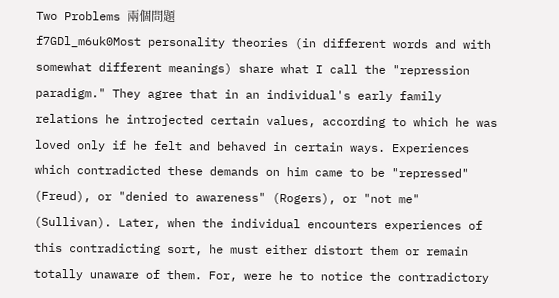Two Problems 兩個問題
f7GDl_m6uk0Most personality theories (in different words and with somewhat different meanings) share what I call the "repression paradigm." They agree that in an individual's early family relations he introjected certain values, according to which he was loved only if he felt and behaved in certain ways. Experiences which contradicted these demands on him came to be "repressed" (Freud), or "denied to awareness" (Rogers), or "not me" (Sullivan). Later, when the individual encounters experiences of this contradicting sort, he must either distort them or remain totally unaware of them. For, were he to notice the contradictory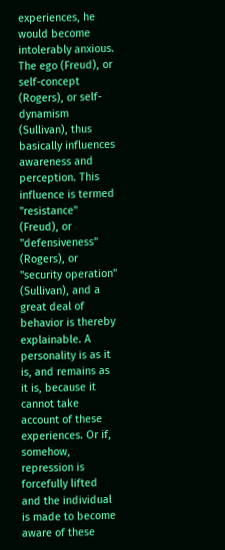experiences, he would become intolerably anxious. The ego (Freud), or self-concept (Rogers), or self-dynamism (Sullivan), thus basically influences awareness and perception. This influence is termed "resistance" (Freud), or "defensiveness" (Rogers), or "security operation" (Sullivan), and a great deal of behavior is thereby explainable. A personality is as it is, and remains as it is, because it cannot take account of these experiences. Or if, somehow, repression is forcefully lifted and the individual is made to become aware of these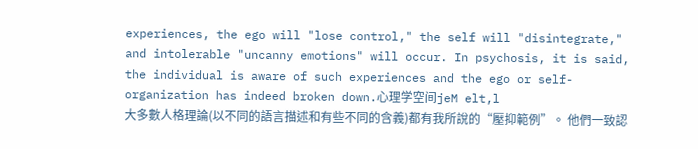experiences, the ego will "lose control," the self will "disintegrate," and intolerable "uncanny emotions" will occur. In psychosis, it is said, the individual is aware of such experiences and the ego or self-organization has indeed broken down.心理学空间jeM elt,l
大多數人格理論(以不同的語言描述和有些不同的含義)都有我所說的“壓抑範例”。 他們一致認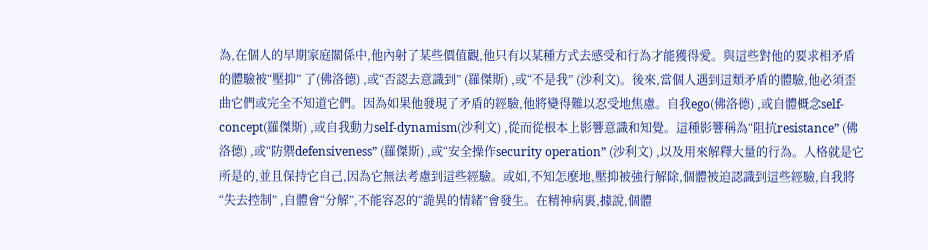為,在個人的早期家庭關係中,他內射了某些價值觀,他只有以某種方式去感受和行為才能獲得愛。與這些對他的要求相矛盾的體驗被“壓抑” 了(佛洛德) ,或“否認去意識到” (羅傑斯) ,或“不是我” (沙利文)。後來,當個人遇到這類矛盾的體驗,他必須歪曲它們或完全不知道它們。因為如果他發現了矛盾的經驗,他將變得難以忍受地焦慮。自我ego(佛洛德) ,或自體概念self-concept(羅傑斯) ,或自我動力self-dynamism(沙利文) ,從而從根本上影響意識和知覺。這種影響稱為“阻抗resistance” (佛洛德) ,或“防禦defensiveness” (羅傑斯) ,或“安全操作security operation” (沙利文) ,以及用來解釋大量的行為。人格就是它所是的,並且保持它自己,因為它無法考慮到這些經驗。或如,不知怎麼地,壓抑被強行解除,個體被迫認識到這些經驗,自我將“失去控制” ,自體會“分解”,不能容忍的“詭異的情緒”會發生。在精神病裏,據說,個體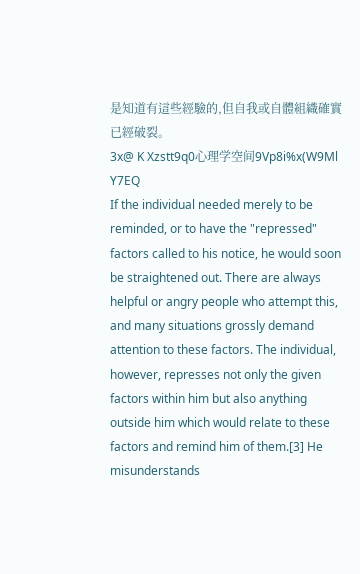是知道有這些經驗的,但自我或自體組織確實已經破裂。
3x@ K Xzstt9q0心理学空间9Vp8i%x(W9Ml Y7EQ
If the individual needed merely to be reminded, or to have the "repressed" factors called to his notice, he would soon be straightened out. There are always helpful or angry people who attempt this, and many situations grossly demand attention to these factors. The individual, however, represses not only the given factors within him but also anything outside him which would relate to these factors and remind him of them.[3] He misunderstands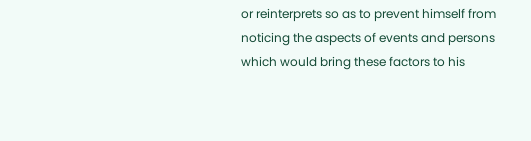or reinterprets so as to prevent himself from noticing the aspects of events and persons which would bring these factors to his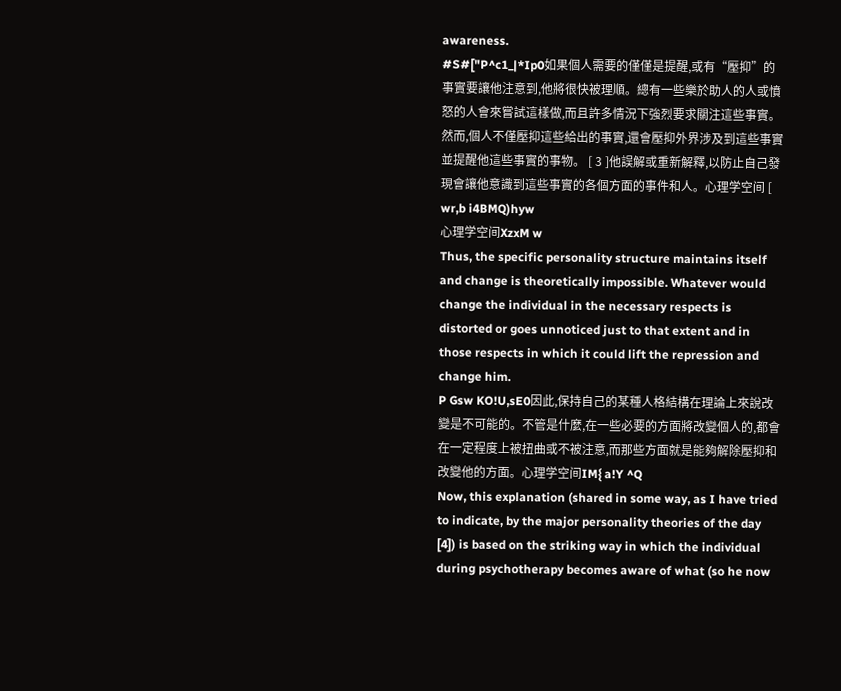awareness.
#S#["P^c1_|*Ip0如果個人需要的僅僅是提醒,或有“壓抑”的事實要讓他注意到,他將很快被理順。總有一些樂於助人的人或憤怒的人會來嘗試這樣做,而且許多情況下強烈要求關注這些事實。然而,個人不僅壓抑這些給出的事實,還會壓抑外界涉及到這些事實並提醒他這些事實的事物。 [ 3 ]他誤解或重新解釋,以防止自己發現會讓他意識到這些事實的各個方面的事件和人。心理学空间 [ wr,b i4BMQ)hyw
心理学空间XzxM w
Thus, the specific personality structure maintains itself and change is theoretically impossible. Whatever would change the individual in the necessary respects is distorted or goes unnoticed just to that extent and in those respects in which it could lift the repression and change him.
P Gsw KO!U,sE0因此,保持自己的某種人格結構在理論上來說改變是不可能的。不管是什麼,在一些必要的方面將改變個人的,都會在一定程度上被扭曲或不被注意,而那些方面就是能夠解除壓抑和改變他的方面。心理学空间IM{ a!Y ^Q
Now, this explanation (shared in some way, as I have tried to indicate, by the major personality theories of the day [4]) is based on the striking way in which the individual during psychotherapy becomes aware of what (so he now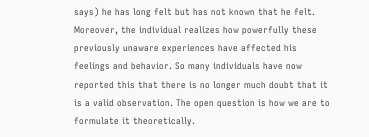says) he has long felt but has not known that he felt. Moreover, the individual realizes how powerfully these previously unaware experiences have affected his feelings and behavior. So many individuals have now reported this that there is no longer much doubt that it is a valid observation. The open question is how we are to formulate it theoretically.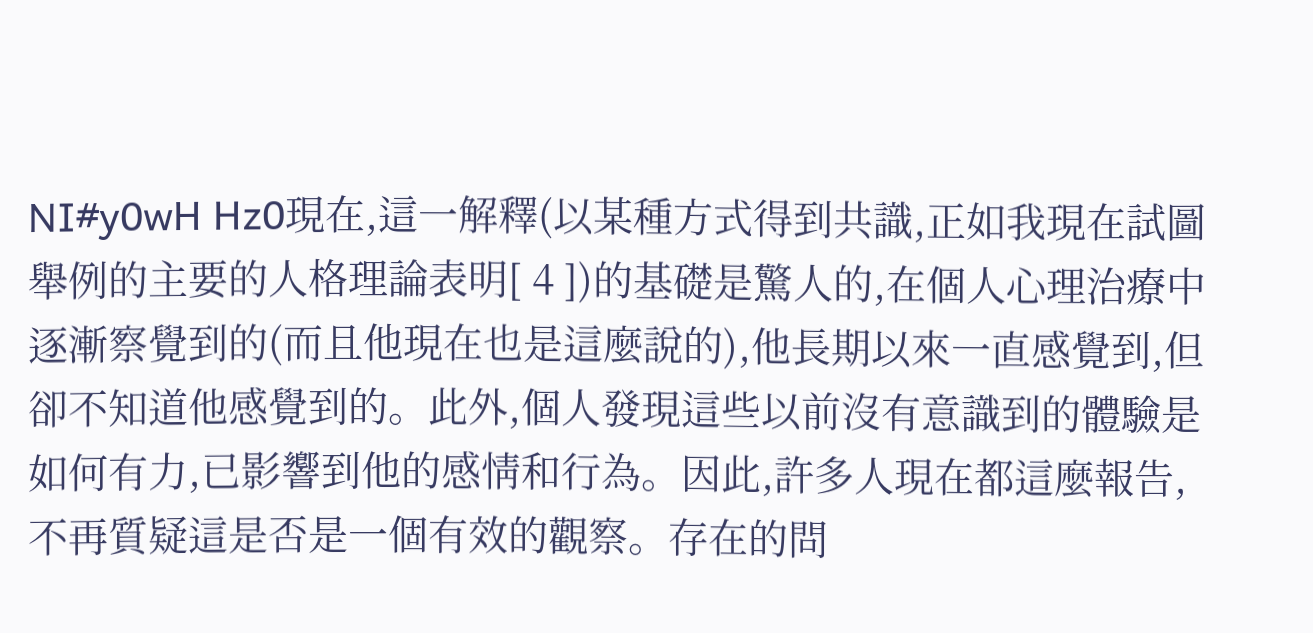NI#y0wH Hz0現在,這一解釋(以某種方式得到共識,正如我現在試圖舉例的主要的人格理論表明[ 4 ])的基礎是驚人的,在個人心理治療中逐漸察覺到的(而且他現在也是這麼說的),他長期以來一直感覺到,但卻不知道他感覺到的。此外,個人發現這些以前沒有意識到的體驗是如何有力,已影響到他的感情和行為。因此,許多人現在都這麼報告,不再質疑這是否是一個有效的觀察。存在的問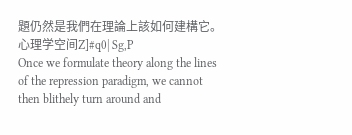題仍然是我們在理論上該如何建構它。心理学空间Z]#q0| Sg,P
Once we formulate theory along the lines of the repression paradigm, we cannot then blithely turn around and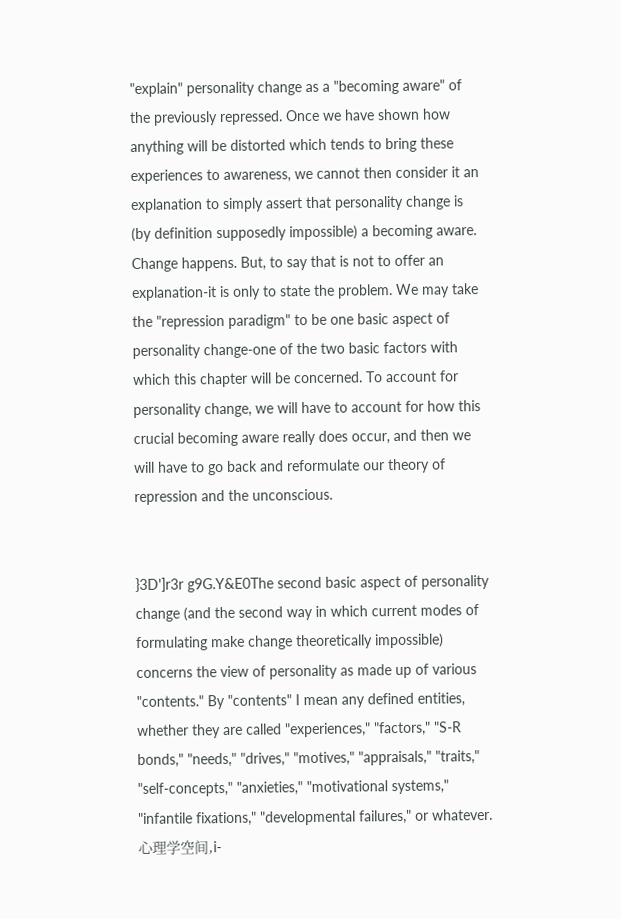"explain" personality change as a "becoming aware" of the previously repressed. Once we have shown how anything will be distorted which tends to bring these experiences to awareness, we cannot then consider it an explanation to simply assert that personality change is (by definition supposedly impossible) a becoming aware. Change happens. But, to say that is not to offer an explanation-it is only to state the problem. We may take the "repression paradigm" to be one basic aspect of personality change-one of the two basic factors with which this chapter will be concerned. To account for personality change, we will have to account for how this crucial becoming aware really does occur, and then we will have to go back and reformulate our theory of repression and the unconscious.


}3D']r3r g9G.Y&E0The second basic aspect of personality change (and the second way in which current modes of formulating make change theoretically impossible) concerns the view of personality as made up of various "contents." By "contents" I mean any defined entities, whether they are called "experiences," "factors," "S-R bonds," "needs," "drives," "motives," "appraisals," "traits," "self-concepts," "anxieties," "motivational systems," "infantile fixations," "developmental failures," or whatever.心理学空间,i-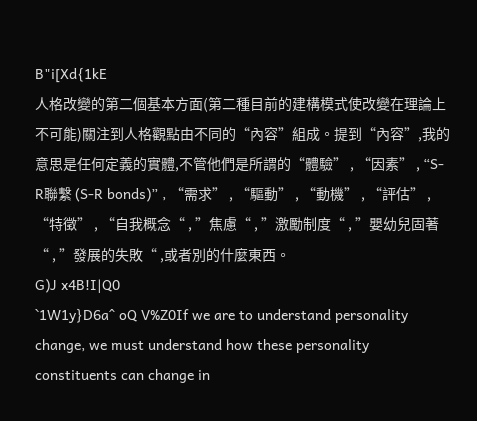B"i[Xd{1kE
人格改變的第二個基本方面(第二種目前的建構模式使改變在理論上不可能)關注到人格觀點由不同的“內容”組成。提到“內容”,我的意思是任何定義的實體,不管他們是所謂的“體驗” , “因素” , “S-R聯繫 (S-R bonds)” , “需求” , “驅動” , “動機” , “評估” , “特徵” , “自我概念“ , ”焦慮“ , ”激勵制度“ , ”嬰幼兒固著 “ , ”發展的失敗“ ,或者別的什麼東西。
G)J x4B!I|Q0
`1W1y}D6a^ oQ V%Z0If we are to understand personality change, we must understand how these personality constituents can change in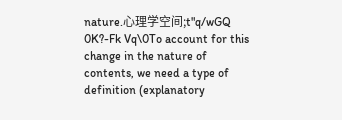nature.心理学空间;t"q/wGQ
0K?-Fk Vq\0To account for this change in the nature of contents, we need a type of definition (explanatory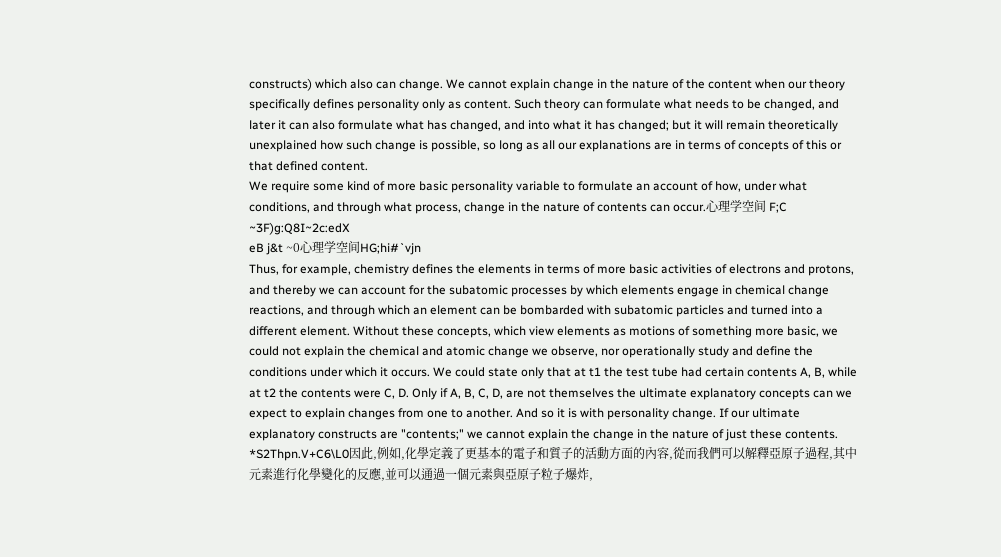constructs) which also can change. We cannot explain change in the nature of the content when our theory specifically defines personality only as content. Such theory can formulate what needs to be changed, and later it can also formulate what has changed, and into what it has changed; but it will remain theoretically unexplained how such change is possible, so long as all our explanations are in terms of concepts of this or that defined content.
We require some kind of more basic personality variable to formulate an account of how, under what conditions, and through what process, change in the nature of contents can occur.心理学空间 F;C ~3F)g:Q8I~2c:edX
eB j&t ~0心理学空间HG;hi#`vjn
Thus, for example, chemistry defines the elements in terms of more basic activities of electrons and protons, and thereby we can account for the subatomic processes by which elements engage in chemical change reactions, and through which an element can be bombarded with subatomic particles and turned into a different element. Without these concepts, which view elements as motions of something more basic, we could not explain the chemical and atomic change we observe, nor operationally study and define the conditions under which it occurs. We could state only that at t1 the test tube had certain contents A, B, while at t2 the contents were C, D. Only if A, B, C, D, are not themselves the ultimate explanatory concepts can we expect to explain changes from one to another. And so it is with personality change. If our ultimate explanatory constructs are "contents;" we cannot explain the change in the nature of just these contents.
*S2Thpn.V+C6\L0因此,例如,化學定義了更基本的電子和質子的活動方面的內容,從而我們可以解釋亞原子過程,其中元素進行化學變化的反應,並可以通過一個元素與亞原子粒子爆炸,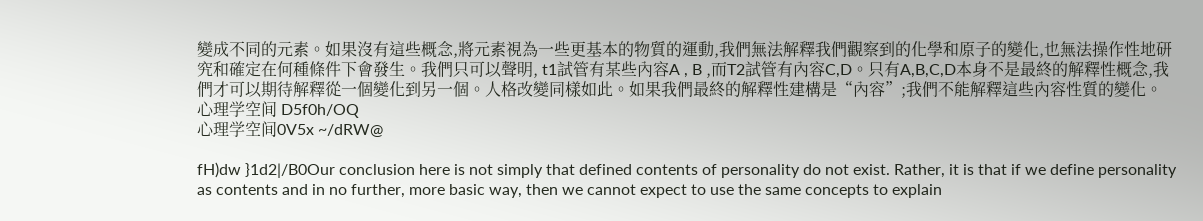變成不同的元素。如果沒有這些概念,將元素視為一些更基本的物質的運動,我們無法解釋我們觀察到的化學和原子的變化,也無法操作性地研究和確定在何種條件下會發生。我們只可以聲明, t1試管有某些內容A , B ,而T2試管有內容C,D。只有A,B,C,D本身不是最終的解釋性概念,我們才可以期待解釋從一個變化到另一個。人格改變同樣如此。如果我們最終的解釋性建構是“內容”;我們不能解釋這些內容性質的變化。心理学空间 D5f0h/OQ
心理学空间0V5x ~/dRW@

fH)dw }1d2|/B0Our conclusion here is not simply that defined contents of personality do not exist. Rather, it is that if we define personality as contents and in no further, more basic way, then we cannot expect to use the same concepts to explain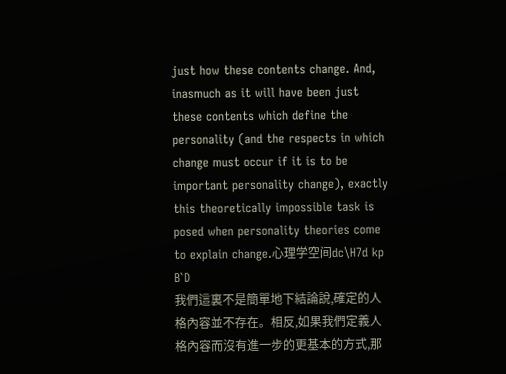just how these contents change. And, inasmuch as it will have been just these contents which define the personality (and the respects in which change must occur if it is to be important personality change), exactly this theoretically impossible task is posed when personality theories come to explain change.心理学空间dc\H7d kp B`D
我們這裏不是簡單地下結論說,確定的人格內容並不存在。相反,如果我們定義人格內容而沒有進一步的更基本的方式,那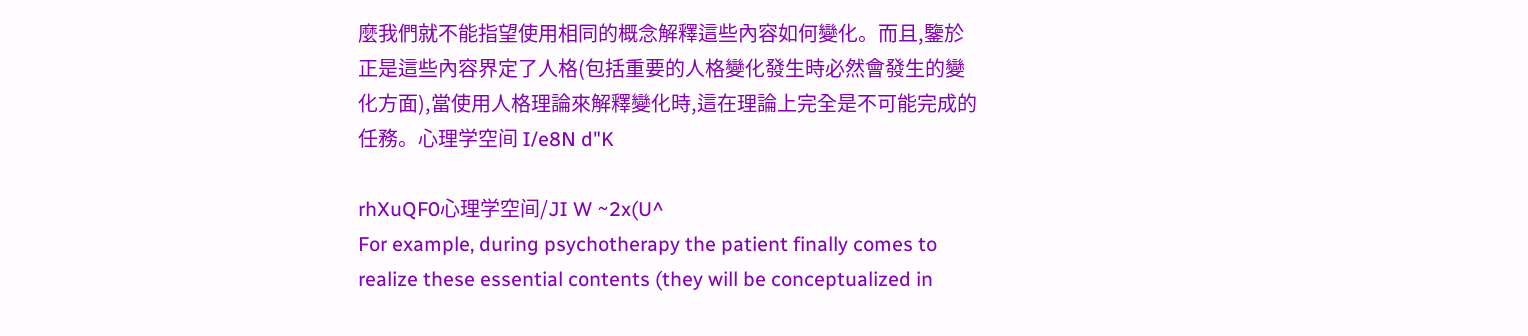麼我們就不能指望使用相同的概念解釋這些內容如何變化。而且,鑒於正是這些內容界定了人格(包括重要的人格變化發生時必然會發生的變化方面),當使用人格理論來解釋變化時,這在理論上完全是不可能完成的任務。心理学空间 I/e8N d"K

rhXuQF0心理学空间/JI W ~2x(U^
For example, during psychotherapy the patient finally comes to realize these essential contents (they will be conceptualized in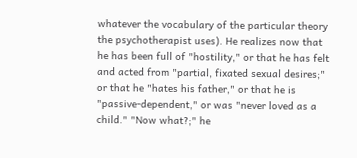whatever the vocabulary of the particular theory the psychotherapist uses). He realizes now that he has been full of "hostility," or that he has felt and acted from "partial, fixated sexual desires;" or that he "hates his father," or that he is "passive-dependent," or was "never loved as a child." "Now what?;" he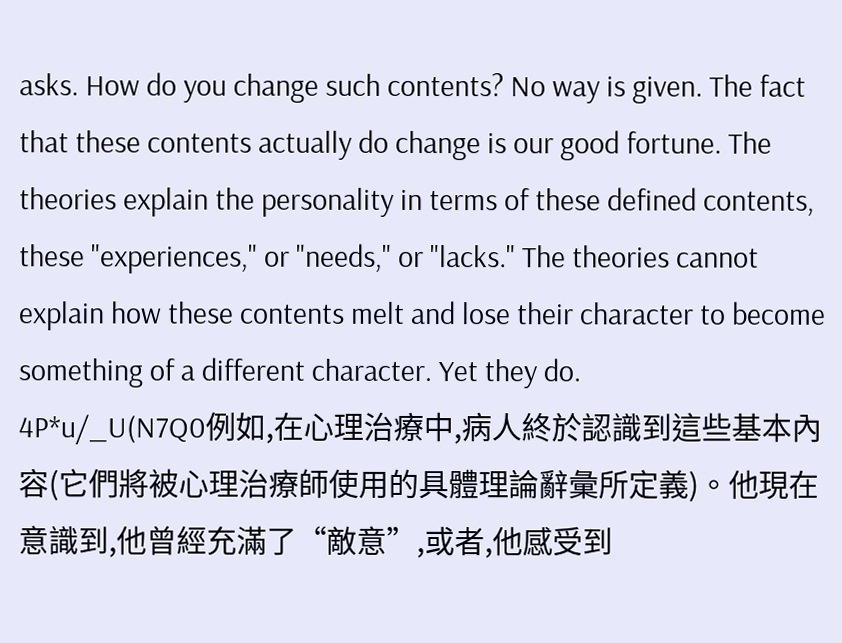asks. How do you change such contents? No way is given. The fact that these contents actually do change is our good fortune. The theories explain the personality in terms of these defined contents, these "experiences," or "needs," or "lacks." The theories cannot explain how these contents melt and lose their character to become something of a different character. Yet they do.
4P*u/_U(N7Q0例如,在心理治療中,病人終於認識到這些基本內容(它們將被心理治療師使用的具體理論辭彙所定義)。他現在意識到,他曾經充滿了“敵意”,或者,他感受到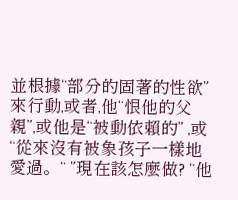並根據“部分的固著的性欲”來行動,或者,他“恨他的父親”,或他是“被動依賴的” ,或“從來沒有被象孩子一樣地愛過。“ ”現在該怎麼做? “他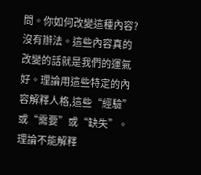問。你如何改變這種內容?沒有辦法。這些內容真的改變的話就是我們的運氣好。理論用這些特定的內容解釋人格,這些“經驗”或“需要”或“缺失”。理論不能解釋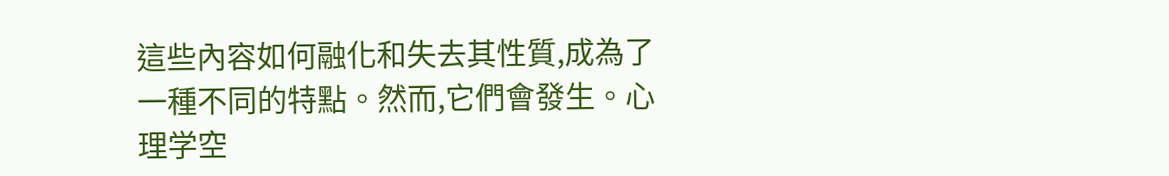這些內容如何融化和失去其性質,成為了一種不同的特點。然而,它們會發生。心理学空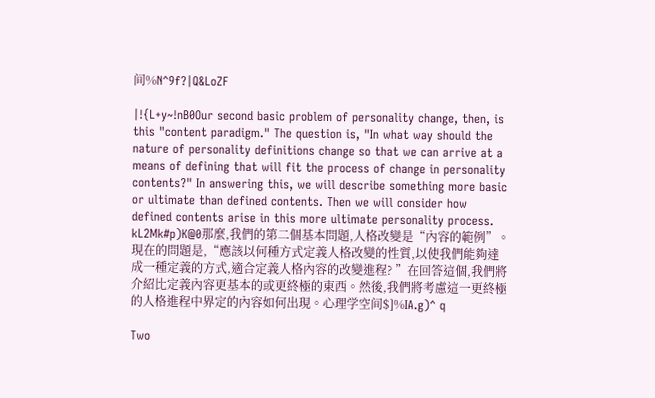间%N^9f?|Q&LoZF

|!{L+y~!nB0Our second basic problem of personality change, then, is this "content paradigm." The question is, "In what way should the nature of personality definitions change so that we can arrive at a means of defining that will fit the process of change in personality contents?" In answering this, we will describe something more basic or ultimate than defined contents. Then we will consider how defined contents arise in this more ultimate personality process.
kL2Mk#p)K@0那麼,我們的第二個基本問題,人格改變是“內容的範例”。現在的問題是,“應該以何種方式定義人格改變的性質,以使我們能夠達成一種定義的方式,適合定義人格內容的改變進程? ”在回答這個,我們將介紹比定義內容更基本的或更終極的東西。然後,我們將考慮這一更終極的人格進程中界定的內容如何出現。心理学空间$]%IA.g)^ q

Two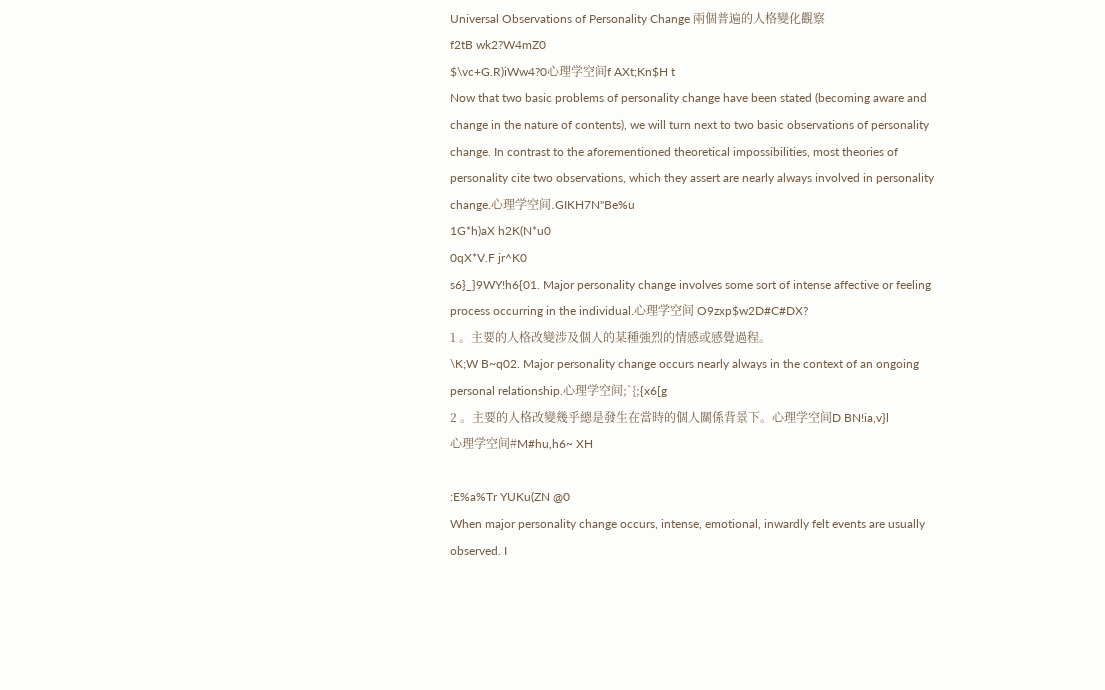Universal Observations of Personality Change 兩個普遍的人格變化觀察
f2tB wk2?W4mZ0
$\vc+G.R)iWw4?0心理学空间f AXt;Kn$H t
Now that two basic problems of personality change have been stated (becoming aware and change in the nature of contents), we will turn next to two basic observations of personality change. In contrast to the aforementioned theoretical impossibilities, most theories of personality cite two observations, which they assert are nearly always involved in personality change.心理学空间.GIKH7N"Be%u
1G*h)aX h2K(N*u0
0qX*V.F jr^K0
s6}_}9WY!h6{01. Major personality change involves some sort of intense affective or feeling process occurring in the individual.心理学空间 O9zxp$w2D#C#DX?
1 。主要的人格改變涉及個人的某種強烈的情感或感覺過程。
\K;W B~q02. Major personality change occurs nearly always in the context of an ongoing personal relationship.心理学空间;`{;{x6[g
2 。主要的人格改變幾乎總是發生在當時的個人關係背景下。心理学空间D BN!ia,v}l
心理学空间#M#hu,h6~ XH

:E%a%Tr YUKu(ZN @0
When major personality change occurs, intense, emotional, inwardly felt events are usually observed. I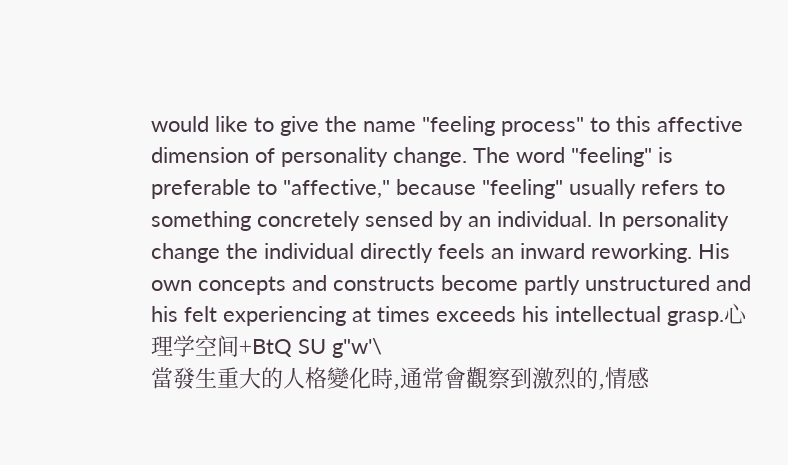would like to give the name "feeling process" to this affective dimension of personality change. The word "feeling" is preferable to "affective," because "feeling" usually refers to something concretely sensed by an individual. In personality change the individual directly feels an inward reworking. His own concepts and constructs become partly unstructured and his felt experiencing at times exceeds his intellectual grasp.心理学空间+BtQ SU g"w'\
當發生重大的人格變化時,通常會觀察到激烈的,情感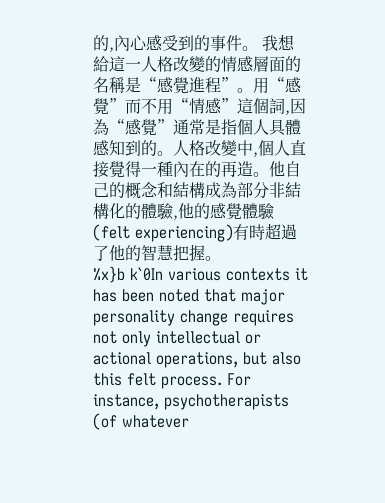的,內心感受到的事件。 我想給這一人格改變的情感層面的名稱是“感覺進程”。用“感覺”而不用“情感”這個詞,因為“感覺”通常是指個人具體感知到的。人格改變中,個人直接覺得一種內在的再造。他自己的概念和結構成為部分非結構化的體驗,他的感覺體驗(felt experiencing)有時超過了他的智慧把握。
%x}b k`0In various contexts it has been noted that major personality change requires not only intellectual or actional operations, but also this felt process. For instance, psychotherapists (of whatever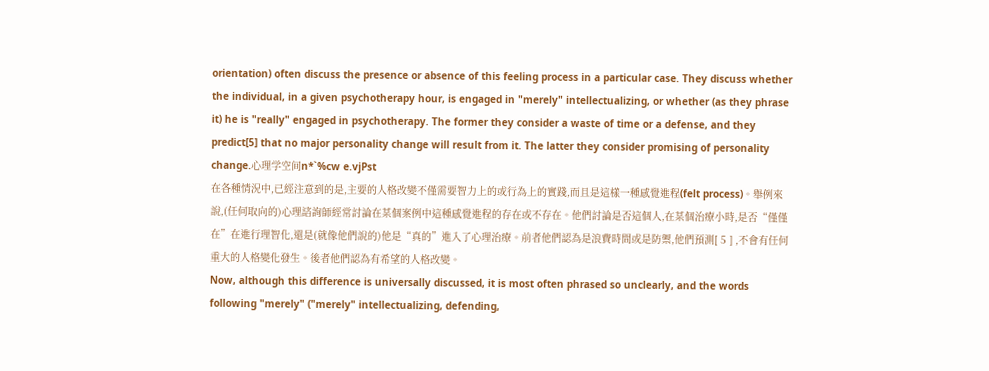orientation) often discuss the presence or absence of this feeling process in a particular case. They discuss whether the individual, in a given psychotherapy hour, is engaged in "merely" intellectualizing, or whether (as they phrase it) he is "really" engaged in psychotherapy. The former they consider a waste of time or a defense, and they predict[5] that no major personality change will result from it. The latter they consider promising of personality change.心理学空间n*`%cw e.vjPst
在各種情況中,已經注意到的是,主要的人格改變不僅需要智力上的或行為上的實踐,而且是這樣一種感覺進程(felt process)。舉例來說,(任何取向的)心理諮詢師經常討論在某個案例中這種感覺進程的存在或不存在。他們討論是否這個人,在某個治療小時,是否“僅僅在”在進行理智化,還是(就像他們說的)他是“真的”進入了心理治療。前者他們認為是浪費時間或是防禦,他們預測[ 5 ] ,不會有任何重大的人格變化發生。後者他們認為有希望的人格改變。
Now, although this difference is universally discussed, it is most often phrased so unclearly, and the words following "merely" ("merely" intellectualizing, defending,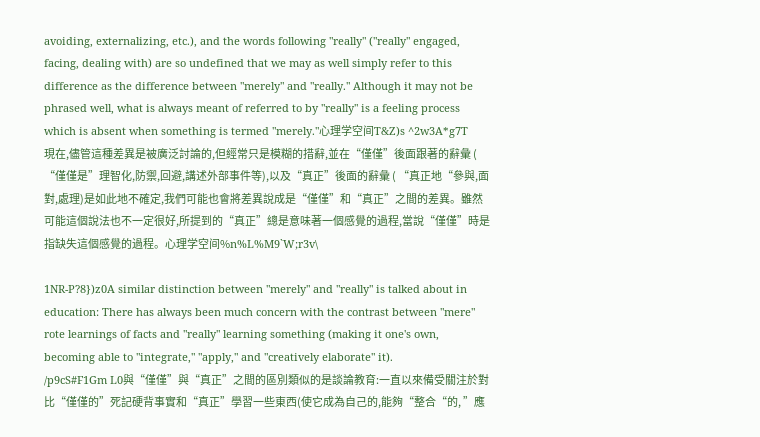avoiding, externalizing, etc.), and the words following "really" ("really" engaged, facing, dealing with) are so undefined that we may as well simply refer to this difference as the difference between "merely" and "really." Although it may not be phrased well, what is always meant of referred to by "really" is a feeling process which is absent when something is termed "merely."心理学空间T&Z)s ^2w3A*g7T
現在,儘管這種差異是被廣泛討論的,但經常只是模糊的措辭,並在“僅僅”後面跟著的辭彙 ( “僅僅是”理智化,防禦,回避,講述外部事件等),以及“真正”後面的辭彙 ( “真正地“參與,面對,處理)是如此地不確定,我們可能也會將差異說成是“僅僅”和“真正”之間的差異。雖然可能這個說法也不一定很好,所提到的“真正”總是意味著一個感覺的過程,當說“僅僅”時是指缺失這個感覺的過程。心理学空间%n%L%M9`W;r3v\

1NR-P?8})z0A similar distinction between "merely" and "really" is talked about in education: There has always been much concern with the contrast between "mere" rote learnings of facts and "really" learning something (making it one's own, becoming able to "integrate," "apply," and "creatively elaborate" it).
/p9cS#F1Gm L0與“僅僅”與“真正”之間的區別類似的是談論教育:一直以來備受關注於對比“僅僅的”死記硬背事實和“真正”學習一些東西(使它成為自己的,能夠“整合“的, ”應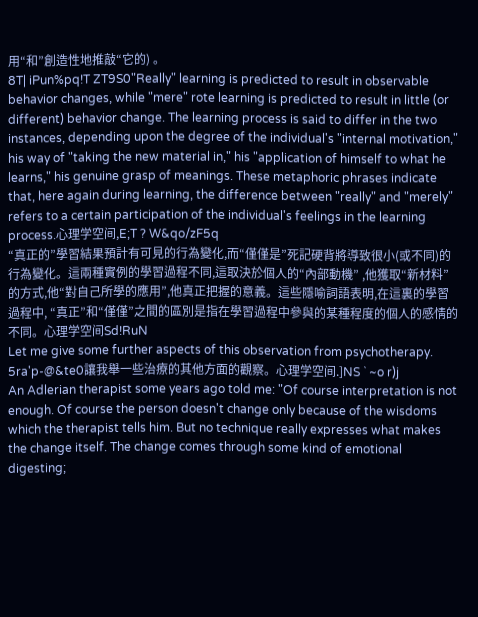用“和”創造性地推敲“它的) 。
8T| iPun%pq!T ZT9S0"Really" learning is predicted to result in observable behavior changes, while "mere" rote learning is predicted to result in little (or different) behavior change. The learning process is said to differ in the two instances, depending upon the degree of the individual's "internal motivation," his way of "taking the new material in," his "application of himself to what he learns," his genuine grasp of meanings. These metaphoric phrases indicate that, here again during learning, the difference between "really" and "merely" refers to a certain participation of the individual's feelings in the learning process.心理学空间,E;T ? W&qo/zF5q
“真正的”學習結果預計有可見的行為變化,而“僅僅是”死記硬背將導致很小(或不同)的行為變化。這兩種實例的學習過程不同,這取決於個人的“內部動機” ,他獲取“新材料”的方式,他“對自己所學的應用”,他真正把握的意義。這些隱喻詞語表明,在這裏的學習過程中, “真正”和“僅僅”之間的區別是指在學習過程中參與的某種程度的個人的感情的不同。心理学空间Sd!RuN
Let me give some further aspects of this observation from psychotherapy.
5ra'p-@&te0讓我舉一些治療的其他方面的觀察。心理学空间.]NS ` ~o r)j
An Adlerian therapist some years ago told me: "Of course interpretation is not enough. Of course the person doesn't change only because of the wisdoms which the therapist tells him. But no technique really expresses what makes the change itself. The change comes through some kind of emotional digesting;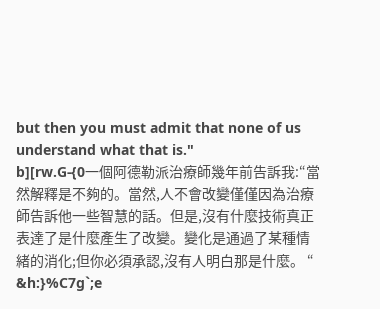but then you must admit that none of us understand what that is."
b][rw.G-{0一個阿德勒派治療師幾年前告訴我:“當然解釋是不夠的。當然,人不會改變僅僅因為治療師告訴他一些智慧的話。但是,沒有什麼技術真正表達了是什麼產生了改變。變化是通過了某種情緒的消化;但你必須承認,沒有人明白那是什麼。 “
&h:}%C7g`;e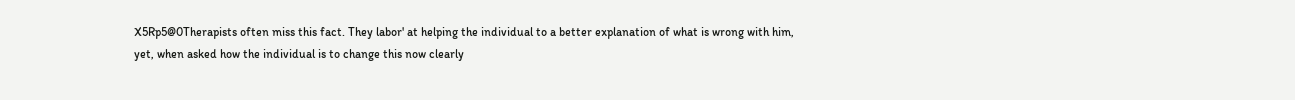X5Rp5@0Therapists often miss this fact. They labor' at helping the individual to a better explanation of what is wrong with him, yet, when asked how the individual is to change this now clearly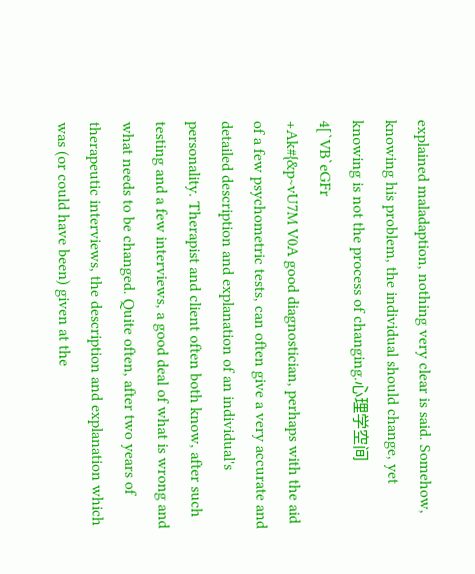explained maladaption, nothing very clear is said. Somehow, knowing his problem, the individual should change, yet knowing is not the process of changing.心理学空间4[`VB`eGFr
+Ak#{&p~vU7M V0A good diagnostician, perhaps with the aid of a few psychometric tests, can often give a very accurate and detailed description and explanation of an individual's personality. Therapist and client often both know, after such testing and a few interviews, a good deal of what is wrong and what needs to be changed. Quite often, after two years of therapeutic interviews, the description and explanation which was (or could have been) given at the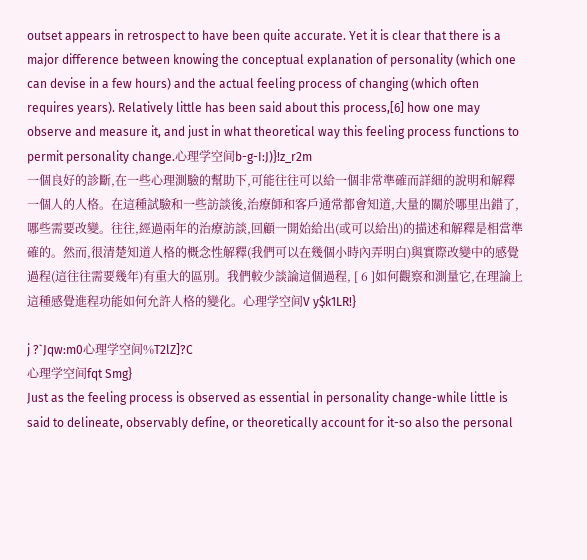outset appears in retrospect to have been quite accurate. Yet it is clear that there is a major difference between knowing the conceptual explanation of personality (which one can devise in a few hours) and the actual feeling process of changing (which often requires years). Relatively little has been said about this process,[6] how one may observe and measure it, and just in what theoretical way this feeling process functions to permit personality change.心理学空间b-g-I:J)}!z_r2m
一個良好的診斷,在一些心理測驗的幫助下,可能往往可以給一個非常準確而詳細的說明和解釋一個人的人格。在這種試驗和一些訪談後,治療師和客戶通常都會知道,大量的關於哪里出錯了,哪些需要改變。往往,經過兩年的治療訪談,回顧一開始給出(或可以給出)的描述和解釋是相當準確的。然而,很清楚知道人格的概念性解釋(我們可以在幾個小時內弄明白)與實際改變中的感覺過程(這往往需要幾年)有重大的區別。我們較少談論這個過程, [ 6 ]如何觀察和測量它,在理論上這種感覺進程功能如何允許人格的變化。心理学空间V y$k1LR!}

j ?`Jqw:m0心理学空间%T2lZ]?C
心理学空间fqt Smg}
Just as the feeling process is observed as essential in personality change-while little is said to delineate, observably define, or theoretically account for it-so also the personal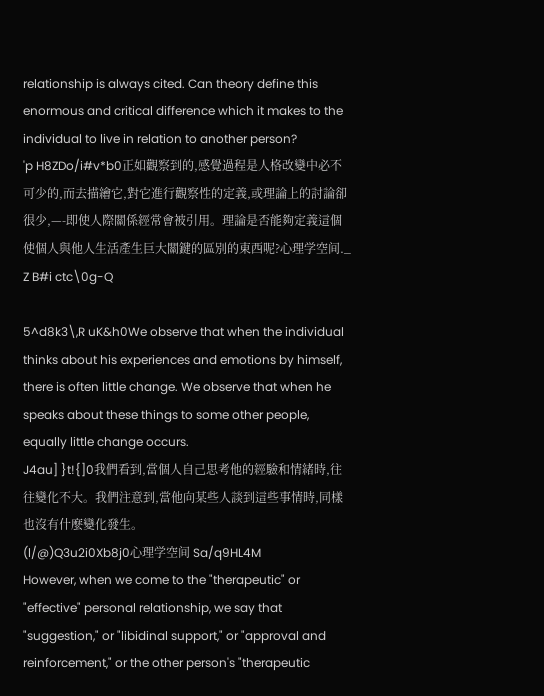relationship is always cited. Can theory define this enormous and critical difference which it makes to the individual to live in relation to another person?
'p H8ZDo/i#v*b0正如觀察到的,感覺過程是人格改變中必不可少的,而去描繪它,對它進行觀察性的定義,或理論上的討論卻很少,—-即使人際關係經常會被引用。理論是否能夠定義這個使個人與他人生活產生巨大關鍵的區別的東西呢?心理学空间._ Z B#i ctc\0g-Q

5^d8k3\,R uK&h0We observe that when the individual thinks about his experiences and emotions by himself, there is often little change. We observe that when he speaks about these things to some other people, equally little change occurs.
J4au] }t!{]0我們看到,當個人自己思考他的經驗和情緒時,往往變化不大。我們注意到,當他向某些人談到這些事情時,同樣也沒有什麼變化發生。
(l/@)Q3u2i0Xb8j0心理学空间 Sa/q9HL4M
However, when we come to the "therapeutic" or "effective" personal relationship, we say that "suggestion," or "libidinal support," or "approval and reinforcement," or the other person's "therapeutic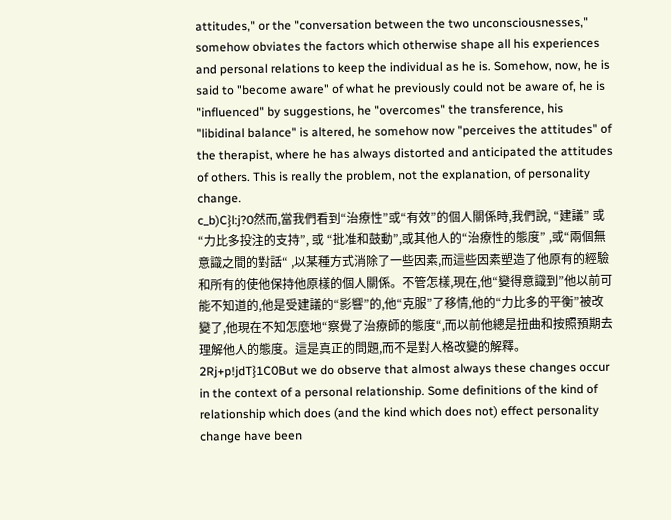attitudes," or the "conversation between the two unconsciousnesses," somehow obviates the factors which otherwise shape all his experiences and personal relations to keep the individual as he is. Somehow, now, he is said to "become aware" of what he previously could not be aware of, he is "influenced" by suggestions, he "overcomes" the transference, his "libidinal balance" is altered, he somehow now "perceives the attitudes" of the therapist, where he has always distorted and anticipated the attitudes of others. This is really the problem, not the explanation, of personality change.
c_b)C}l:j?0然而,當我們看到“治療性”或“有效”的個人關係時,我們說, “建議” 或 “力比多投注的支持”, 或 “批准和鼓動”,或其他人的“治療性的態度” ,或“兩個無意識之間的對話“ ,以某種方式消除了一些因素,而這些因素塑造了他原有的經驗和所有的使他保持他原樣的個人關係。不管怎樣,現在,他“變得意識到”他以前可能不知道的,他是受建議的“影響”的,他“克服”了移情,他的“力比多的平衡”被改變了,他現在不知怎麼地“察覺了治療師的態度“,而以前他總是扭曲和按照預期去理解他人的態度。這是真正的問題,而不是對人格改變的解釋。
2Rj+p!jdT}1C0But we do observe that almost always these changes occur in the context of a personal relationship. Some definitions of the kind of relationship which does (and the kind which does not) effect personality change have been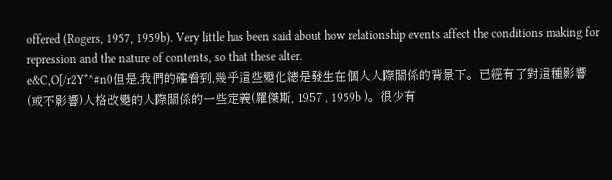offered (Rogers, 1957, 1959b). Very little has been said about how relationship events affect the conditions making for repression and the nature of contents, so that these alter.
e&C,O[/r2Y*^#n0但是,我們的確看到,幾乎這些變化總是發生在個人人際關係的背景下。已經有了對這種影響(或不影響)人格改變的人際關係的一些定義(羅傑斯, 1957 , 1959b )。很少有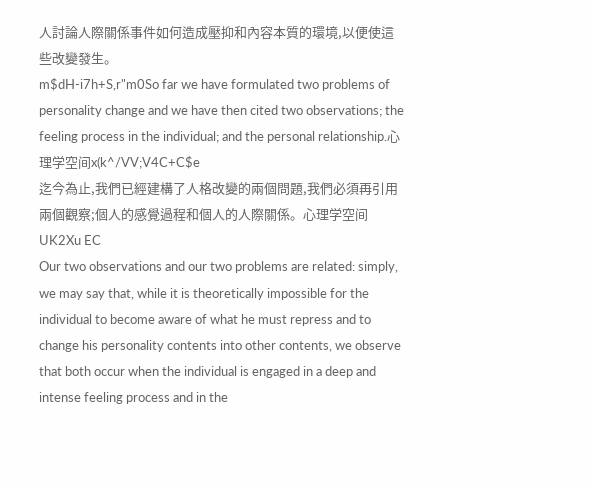人討論人際關係事件如何造成壓抑和內容本質的環境,以便使這些改變發生。
m$dH-i7h+S,r"m0So far we have formulated two problems of personality change and we have then cited two observations; the feeling process in the individual; and the personal relationship.心理学空间x(k^/VV;V4C+C$e
迄今為止,我們已經建構了人格改變的兩個問題,我們必須再引用兩個觀察;個人的感覺過程和個人的人際關係。心理学空间UK2Xu EC
Our two observations and our two problems are related: simply, we may say that, while it is theoretically impossible for the individual to become aware of what he must repress and to change his personality contents into other contents, we observe that both occur when the individual is engaged in a deep and intense feeling process and in the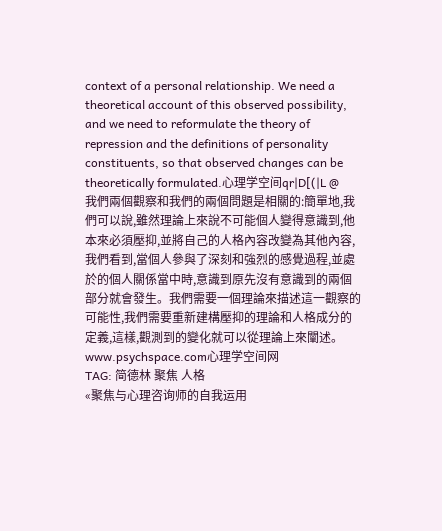context of a personal relationship. We need a theoretical account of this observed possibility, and we need to reformulate the theory of repression and the definitions of personality constituents, so that observed changes can be theoretically formulated.心理学空间qr|D[(|L @
我們兩個觀察和我們的兩個問題是相關的:簡單地,我們可以說,雖然理論上來說不可能個人變得意識到,他本來必須壓抑,並將自己的人格內容改變為其他內容,我們看到,當個人參與了深刻和強烈的感覺過程,並處於的個人關係當中時,意識到原先沒有意識到的兩個部分就會發生。我們需要一個理論來描述這一觀察的可能性,我們需要重新建構壓抑的理論和人格成分的定義,這樣,觀測到的變化就可以從理論上來闡述。 www.psychspace.com心理学空间网
TAG: 简德林 聚焦 人格
«聚焦与心理咨询师的自我运用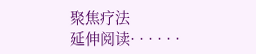聚焦疗法
延伸阅读· · · · · ·